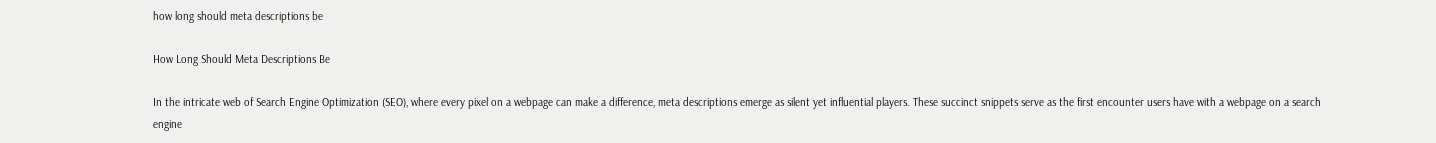how long should meta descriptions be

How Long Should Meta Descriptions Be

In the intricate web of Search Engine Optimization (SEO), where every pixel on a webpage can make a difference, meta descriptions emerge as silent yet influential players. These succinct snippets serve as the first encounter users have with a webpage on a search engine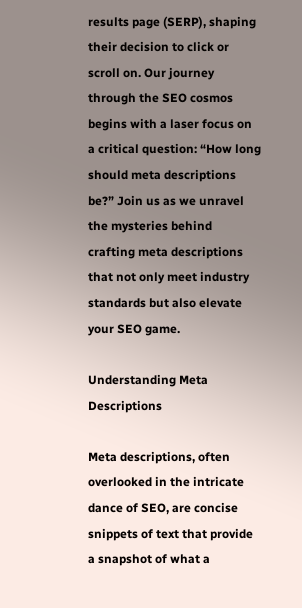results page (SERP), shaping their decision to click or scroll on. Our journey through the SEO cosmos begins with a laser focus on a critical question: “How long should meta descriptions be?” Join us as we unravel the mysteries behind crafting meta descriptions that not only meet industry standards but also elevate your SEO game.

Understanding Meta Descriptions

Meta descriptions, often overlooked in the intricate dance of SEO, are concise snippets of text that provide a snapshot of what a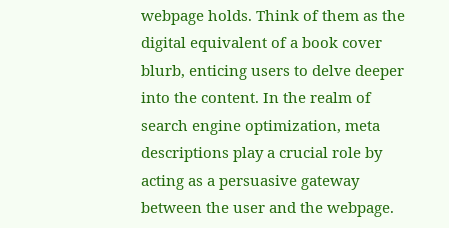webpage holds. Think of them as the digital equivalent of a book cover blurb, enticing users to delve deeper into the content. In the realm of search engine optimization, meta descriptions play a crucial role by acting as a persuasive gateway between the user and the webpage.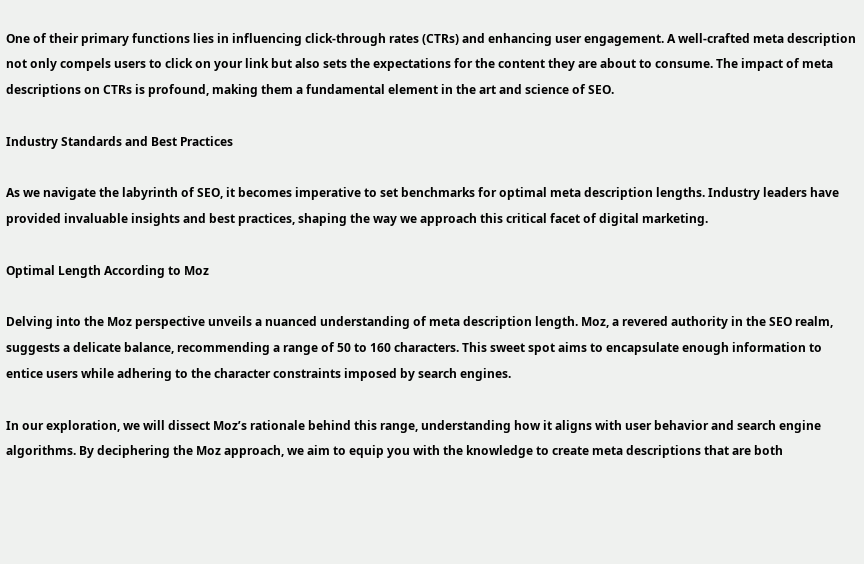One of their primary functions lies in influencing click-through rates (CTRs) and enhancing user engagement. A well-crafted meta description not only compels users to click on your link but also sets the expectations for the content they are about to consume. The impact of meta descriptions on CTRs is profound, making them a fundamental element in the art and science of SEO.

Industry Standards and Best Practices

As we navigate the labyrinth of SEO, it becomes imperative to set benchmarks for optimal meta description lengths. Industry leaders have provided invaluable insights and best practices, shaping the way we approach this critical facet of digital marketing.

Optimal Length According to Moz

Delving into the Moz perspective unveils a nuanced understanding of meta description length. Moz, a revered authority in the SEO realm, suggests a delicate balance, recommending a range of 50 to 160 characters. This sweet spot aims to encapsulate enough information to entice users while adhering to the character constraints imposed by search engines.

In our exploration, we will dissect Moz’s rationale behind this range, understanding how it aligns with user behavior and search engine algorithms. By deciphering the Moz approach, we aim to equip you with the knowledge to create meta descriptions that are both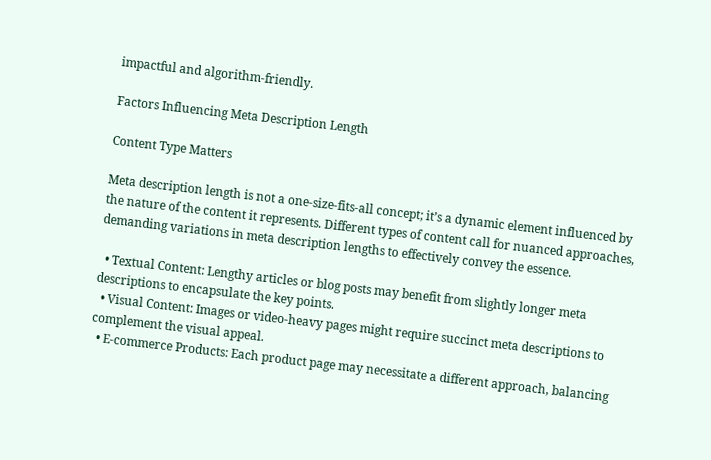impactful and algorithm-friendly.

Factors Influencing Meta Description Length

Content Type Matters

Meta description length is not a one-size-fits-all concept; it’s a dynamic element influenced by the nature of the content it represents. Different types of content call for nuanced approaches, demanding variations in meta description lengths to effectively convey the essence.

  • Textual Content: Lengthy articles or blog posts may benefit from slightly longer meta descriptions to encapsulate the key points.
  • Visual Content: Images or video-heavy pages might require succinct meta descriptions to complement the visual appeal.
  • E-commerce Products: Each product page may necessitate a different approach, balancing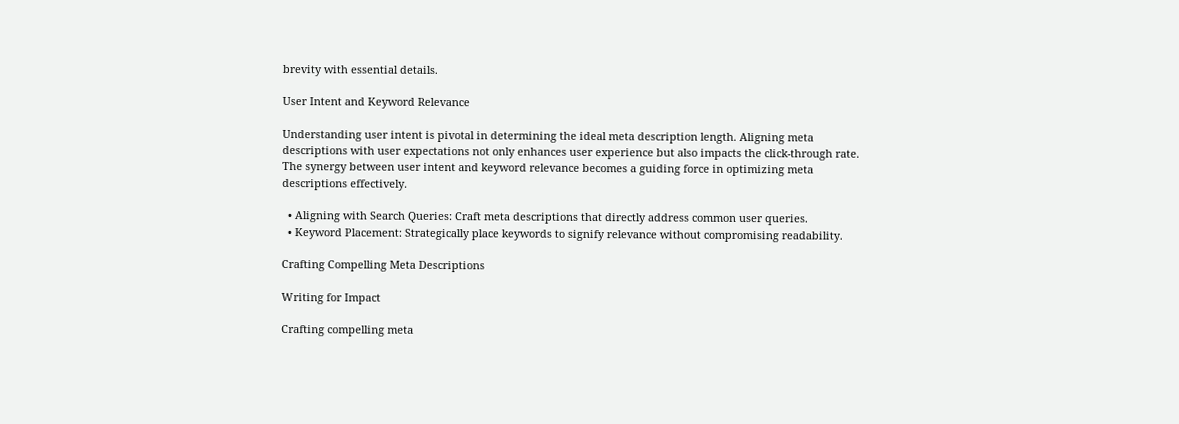brevity with essential details.

User Intent and Keyword Relevance

Understanding user intent is pivotal in determining the ideal meta description length. Aligning meta descriptions with user expectations not only enhances user experience but also impacts the click-through rate. The synergy between user intent and keyword relevance becomes a guiding force in optimizing meta descriptions effectively.

  • Aligning with Search Queries: Craft meta descriptions that directly address common user queries.
  • Keyword Placement: Strategically place keywords to signify relevance without compromising readability.

Crafting Compelling Meta Descriptions

Writing for Impact

Crafting compelling meta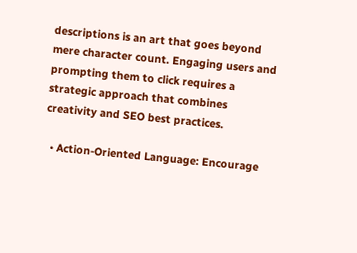descriptions is an art that goes beyond mere character count. Engaging users and prompting them to click requires a strategic approach that combines creativity and SEO best practices.

  • Action-Oriented Language: Encourage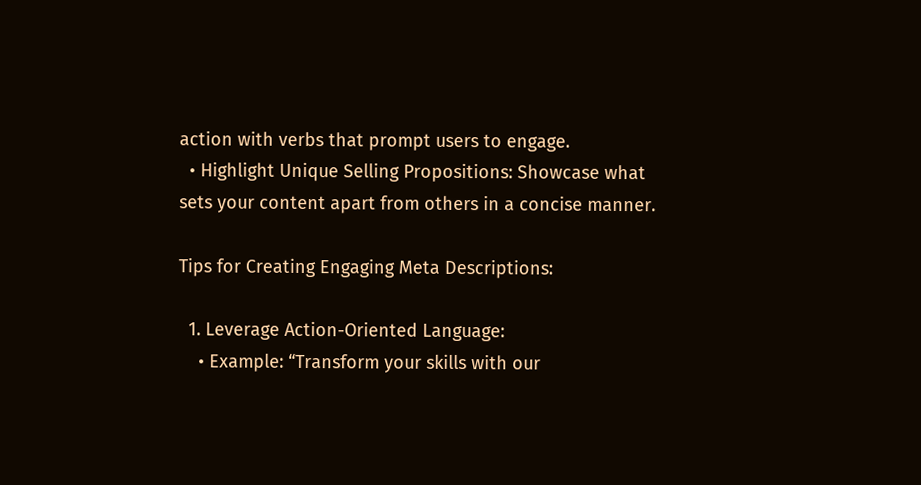action with verbs that prompt users to engage.
  • Highlight Unique Selling Propositions: Showcase what sets your content apart from others in a concise manner.

Tips for Creating Engaging Meta Descriptions:

  1. Leverage Action-Oriented Language:
    • Example: “Transform your skills with our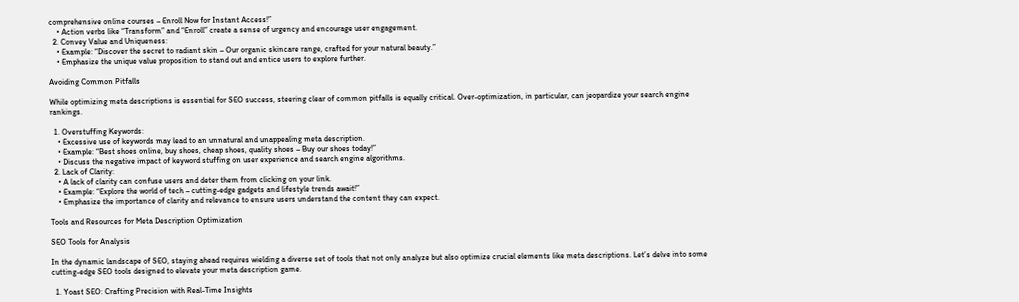comprehensive online courses – Enroll Now for Instant Access!”
    • Action verbs like “Transform” and “Enroll” create a sense of urgency and encourage user engagement.
  2. Convey Value and Uniqueness:
    • Example: “Discover the secret to radiant skin – Our organic skincare range, crafted for your natural beauty.”
    • Emphasize the unique value proposition to stand out and entice users to explore further.

Avoiding Common Pitfalls

While optimizing meta descriptions is essential for SEO success, steering clear of common pitfalls is equally critical. Over-optimization, in particular, can jeopardize your search engine rankings.

  1. Overstuffing Keywords:
    • Excessive use of keywords may lead to an unnatural and unappealing meta description.
    • Example: “Best shoes online, buy shoes, cheap shoes, quality shoes – Buy our shoes today!”
    • Discuss the negative impact of keyword stuffing on user experience and search engine algorithms.
  2. Lack of Clarity:
    • A lack of clarity can confuse users and deter them from clicking on your link.
    • Example: “Explore the world of tech – cutting-edge gadgets and lifestyle trends await!”
    • Emphasize the importance of clarity and relevance to ensure users understand the content they can expect.

Tools and Resources for Meta Description Optimization

SEO Tools for Analysis

In the dynamic landscape of SEO, staying ahead requires wielding a diverse set of tools that not only analyze but also optimize crucial elements like meta descriptions. Let’s delve into some cutting-edge SEO tools designed to elevate your meta description game.

  1. Yoast SEO: Crafting Precision with Real-Time Insights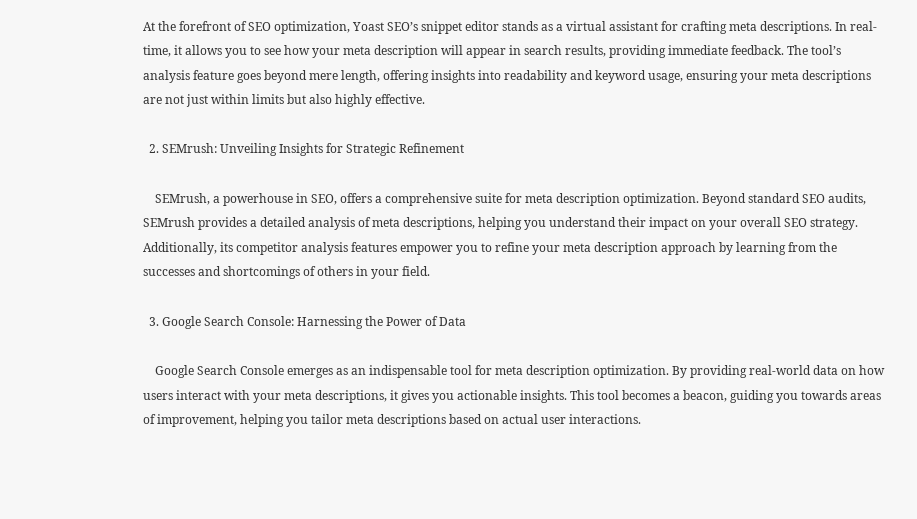At the forefront of SEO optimization, Yoast SEO’s snippet editor stands as a virtual assistant for crafting meta descriptions. In real-time, it allows you to see how your meta description will appear in search results, providing immediate feedback. The tool’s analysis feature goes beyond mere length, offering insights into readability and keyword usage, ensuring your meta descriptions are not just within limits but also highly effective.

  2. SEMrush: Unveiling Insights for Strategic Refinement

    SEMrush, a powerhouse in SEO, offers a comprehensive suite for meta description optimization. Beyond standard SEO audits, SEMrush provides a detailed analysis of meta descriptions, helping you understand their impact on your overall SEO strategy. Additionally, its competitor analysis features empower you to refine your meta description approach by learning from the successes and shortcomings of others in your field.

  3. Google Search Console: Harnessing the Power of Data

    Google Search Console emerges as an indispensable tool for meta description optimization. By providing real-world data on how users interact with your meta descriptions, it gives you actionable insights. This tool becomes a beacon, guiding you towards areas of improvement, helping you tailor meta descriptions based on actual user interactions.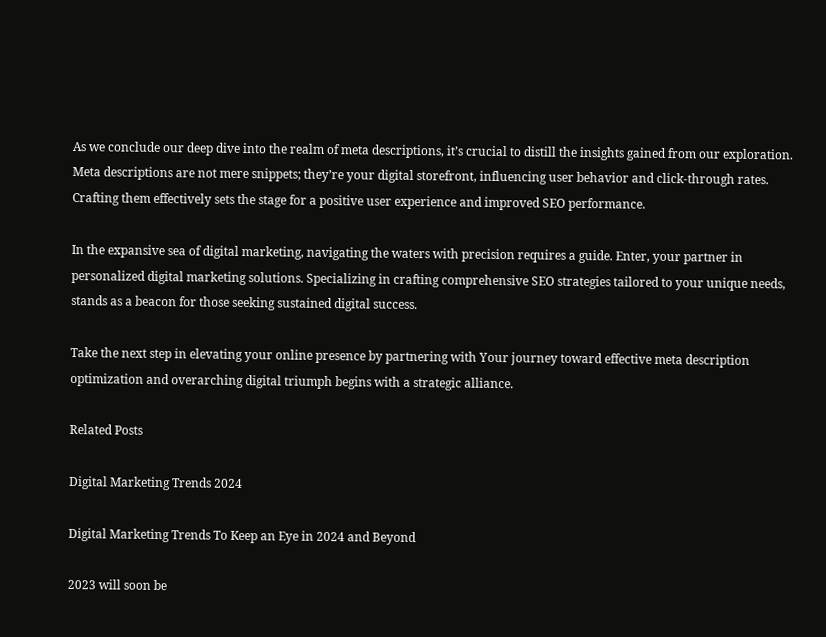As we conclude our deep dive into the realm of meta descriptions, it’s crucial to distill the insights gained from our exploration. Meta descriptions are not mere snippets; they’re your digital storefront, influencing user behavior and click-through rates. Crafting them effectively sets the stage for a positive user experience and improved SEO performance.

In the expansive sea of digital marketing, navigating the waters with precision requires a guide. Enter, your partner in personalized digital marketing solutions. Specializing in crafting comprehensive SEO strategies tailored to your unique needs, stands as a beacon for those seeking sustained digital success.

Take the next step in elevating your online presence by partnering with Your journey toward effective meta description optimization and overarching digital triumph begins with a strategic alliance.

Related Posts

Digital Marketing Trends 2024

Digital Marketing Trends To Keep an Eye in 2024 and Beyond

2023 will soon be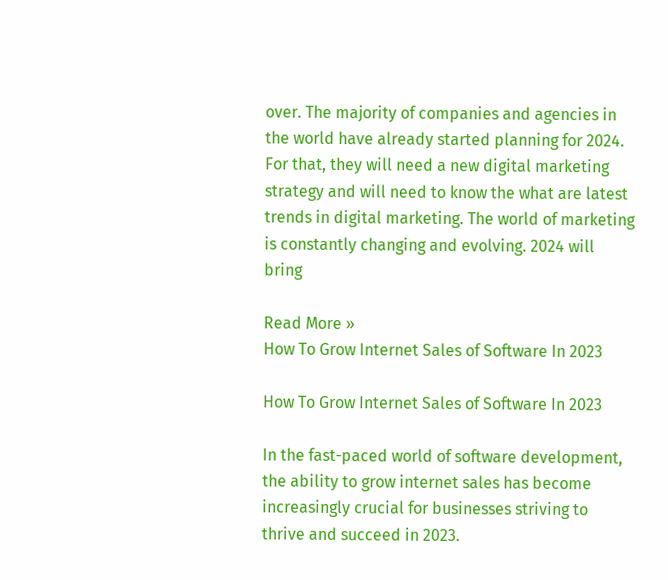over. The majority of companies and agencies in the world have already started planning for 2024. For that, they will need a new digital marketing strategy and will need to know the what are latest trends in digital marketing. The world of marketing is constantly changing and evolving. 2024 will bring

Read More »
How To Grow Internet Sales of Software In 2023

How To Grow Internet Sales of Software In 2023

In the fast-paced world of software development, the ability to grow internet sales has become increasingly crucial for businesses striving to thrive and succeed in 2023.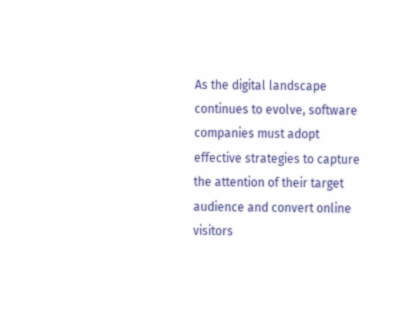As the digital landscape continues to evolve, software companies must adopt effective strategies to capture the attention of their target audience and convert online visitors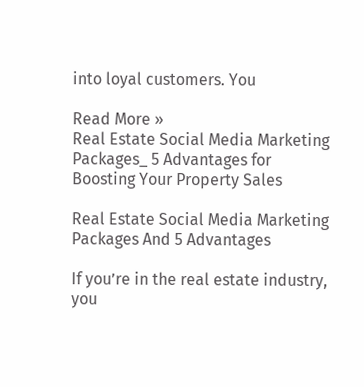into loyal customers. You

Read More »
Real Estate Social Media Marketing Packages_ 5 Advantages for Boosting Your Property Sales

Real Estate Social Media Marketing Packages And 5 Advantages

If you’re in the real estate industry, you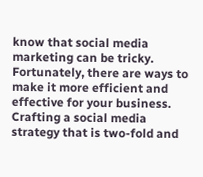know that social media marketing can be tricky. Fortunately, there are ways to make it more efficient and effective for your business. Crafting a social media strategy that is two-fold and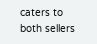caters to both sellers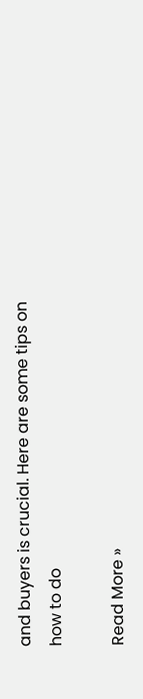and buyers is crucial. Here are some tips on how to do

Read More »